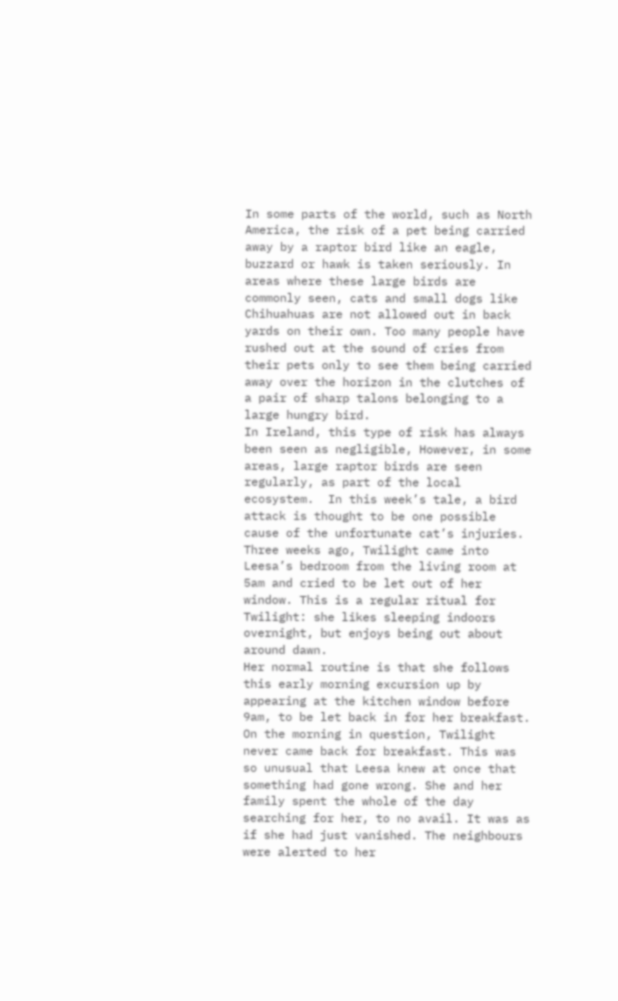In some parts of the world, such as North America, the risk of a pet being carried away by a raptor bird like an eagle, buzzard or hawk is taken seriously. In areas where these large birds are commonly seen, cats and small dogs like Chihuahuas are not allowed out in back yards on their own. Too many people have rushed out at the sound of cries from their pets only to see them being carried away over the horizon in the clutches of a pair of sharp talons belonging to a large hungry bird.
In Ireland, this type of risk has always been seen as negligible, However, in some areas, large raptor birds are seen regularly, as part of the local ecosystem.  In this week’s tale, a bird attack is thought to be one possible cause of the unfortunate cat’s injuries.
Three weeks ago, Twilight came into Leesa’s bedroom from the living room at 5am and cried to be let out of her window. This is a regular ritual for Twilight: she likes sleeping indoors overnight, but enjoys being out about around dawn.
Her normal routine is that she follows this early morning excursion up by appearing at the kitchen window before 9am, to be let back in for her breakfast.
On the morning in question, Twilight never came back for breakfast. This was so unusual that Leesa knew at once that something had gone wrong. She and her family spent the whole of the day searching for her, to no avail. It was as if she had just vanished. The neighbours were alerted to her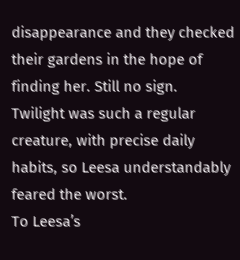disappearance and they checked their gardens in the hope of finding her. Still no sign.
Twilight was such a regular creature, with precise daily habits, so Leesa understandably feared the worst.
To Leesa’s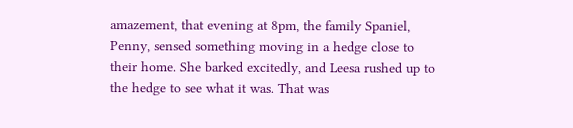amazement, that evening at 8pm, the family Spaniel, Penny, sensed something moving in a hedge close to their home. She barked excitedly, and Leesa rushed up to the hedge to see what it was. That was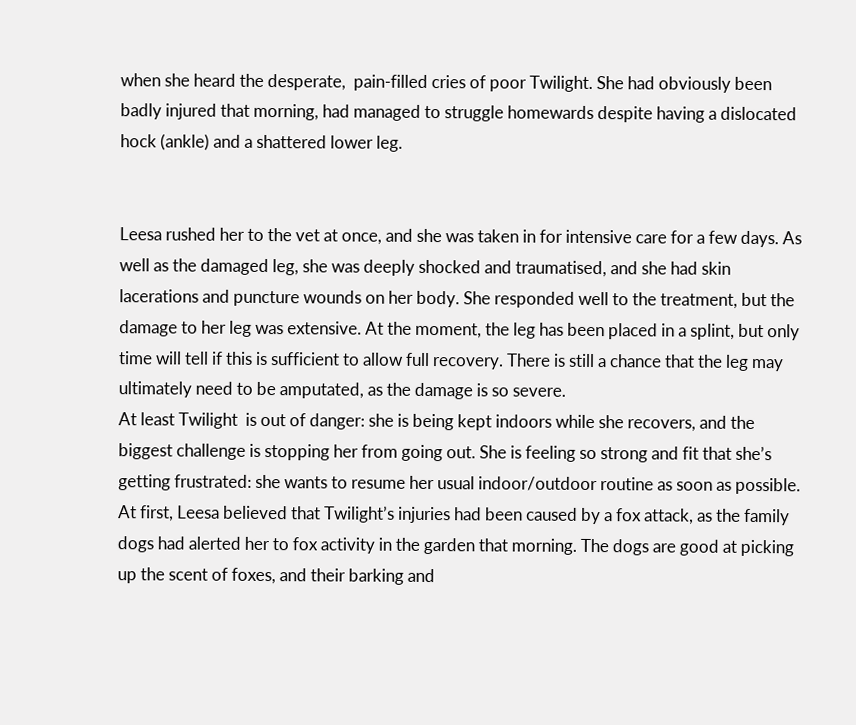when she heard the desperate,  pain-filled cries of poor Twilight. She had obviously been badly injured that morning, had managed to struggle homewards despite having a dislocated hock (ankle) and a shattered lower leg.


Leesa rushed her to the vet at once, and she was taken in for intensive care for a few days. As well as the damaged leg, she was deeply shocked and traumatised, and she had skin lacerations and puncture wounds on her body. She responded well to the treatment, but the damage to her leg was extensive. At the moment, the leg has been placed in a splint, but only time will tell if this is sufficient to allow full recovery. There is still a chance that the leg may ultimately need to be amputated, as the damage is so severe.
At least Twilight  is out of danger: she is being kept indoors while she recovers, and the biggest challenge is stopping her from going out. She is feeling so strong and fit that she’s getting frustrated: she wants to resume her usual indoor/outdoor routine as soon as possible.
At first, Leesa believed that Twilight’s injuries had been caused by a fox attack, as the family dogs had alerted her to fox activity in the garden that morning. The dogs are good at picking up the scent of foxes, and their barking and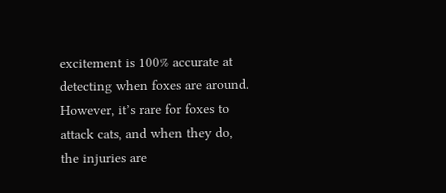excitement is 100% accurate at detecting when foxes are around. However, it’s rare for foxes to attack cats, and when they do, the injuries are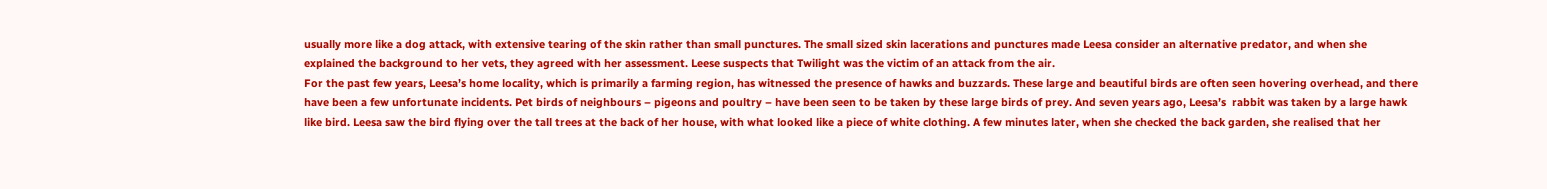usually more like a dog attack, with extensive tearing of the skin rather than small punctures. The small sized skin lacerations and punctures made Leesa consider an alternative predator, and when she explained the background to her vets, they agreed with her assessment. Leese suspects that Twilight was the victim of an attack from the air.
For the past few years, Leesa’s home locality, which is primarily a farming region, has witnessed the presence of hawks and buzzards. These large and beautiful birds are often seen hovering overhead, and there have been a few unfortunate incidents. Pet birds of neighbours – pigeons and poultry – have been seen to be taken by these large birds of prey. And seven years ago, Leesa’s  rabbit was taken by a large hawk like bird. Leesa saw the bird flying over the tall trees at the back of her house, with what looked like a piece of white clothing. A few minutes later, when she checked the back garden, she realised that her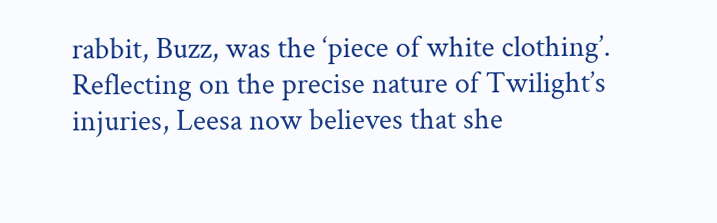rabbit, Buzz, was the ‘piece of white clothing’.
Reflecting on the precise nature of Twilight’s injuries, Leesa now believes that she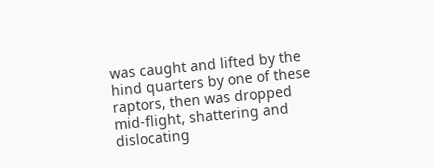was caught and lifted by the hind quarters by one of these raptors, then was dropped mid-flight, shattering and dislocating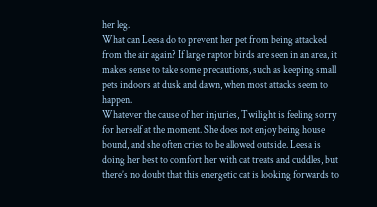her leg.
What can Leesa do to prevent her pet from being attacked from the air again? If large raptor birds are seen in an area, it makes sense to take some precautions, such as keeping small pets indoors at dusk and dawn, when most attacks seem to happen.
Whatever the cause of her injuries, Twilight is feeling sorry for herself at the moment. She does not enjoy being house bound, and she often cries to be allowed outside. Leesa is doing her best to comfort her with cat treats and cuddles, but there’s no doubt that this energetic cat is looking forwards to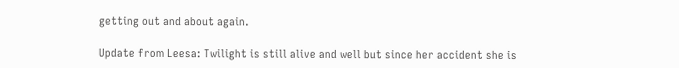getting out and about again.

Update from Leesa: Twilight is still alive and well but since her accident she is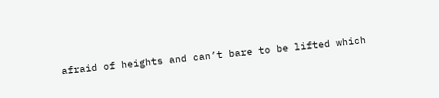afraid of heights and can’t bare to be lifted which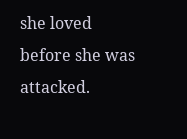she loved before she was attacked.